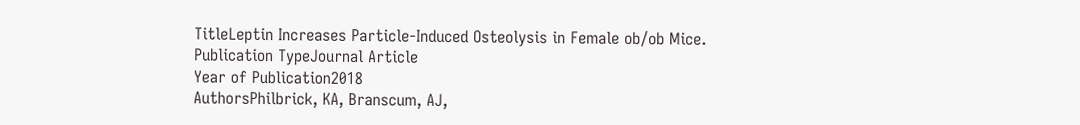TitleLeptin Increases Particle-Induced Osteolysis in Female ob/ob Mice.
Publication TypeJournal Article
Year of Publication2018
AuthorsPhilbrick, KA, Branscum, AJ,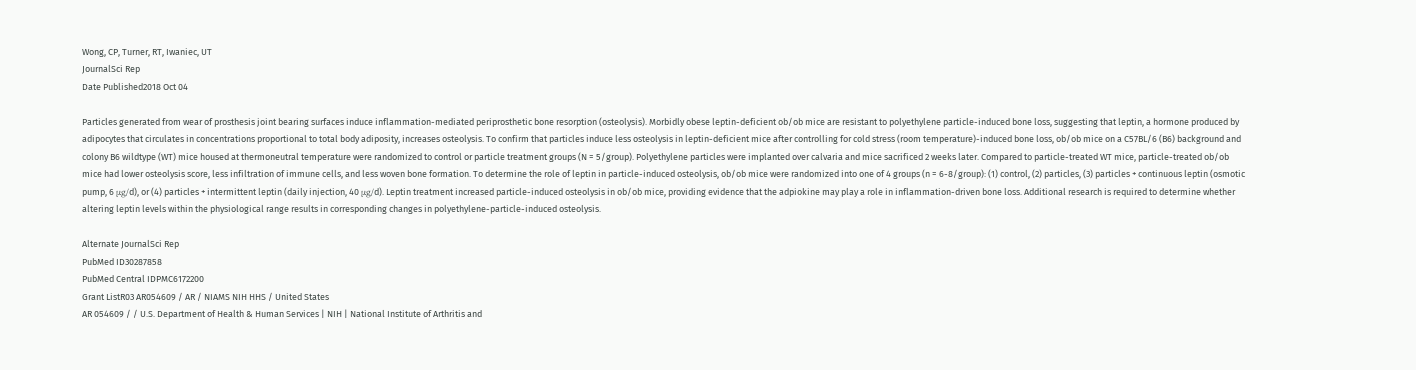Wong, CP, Turner, RT, Iwaniec, UT
JournalSci Rep
Date Published2018 Oct 04

Particles generated from wear of prosthesis joint bearing surfaces induce inflammation-mediated periprosthetic bone resorption (osteolysis). Morbidly obese leptin-deficient ob/ob mice are resistant to polyethylene particle-induced bone loss, suggesting that leptin, a hormone produced by adipocytes that circulates in concentrations proportional to total body adiposity, increases osteolysis. To confirm that particles induce less osteolysis in leptin-deficient mice after controlling for cold stress (room temperature)-induced bone loss, ob/ob mice on a C57BL/6 (B6) background and colony B6 wildtype (WT) mice housed at thermoneutral temperature were randomized to control or particle treatment groups (N = 5/group). Polyethylene particles were implanted over calvaria and mice sacrificed 2 weeks later. Compared to particle-treated WT mice, particle-treated ob/ob mice had lower osteolysis score, less infiltration of immune cells, and less woven bone formation. To determine the role of leptin in particle-induced osteolysis, ob/ob mice were randomized into one of 4 groups (n = 6-8/group): (1) control, (2) particles, (3) particles + continuous leptin (osmotic pump, 6 μg/d), or (4) particles + intermittent leptin (daily injection, 40 μg/d). Leptin treatment increased particle-induced osteolysis in ob/ob mice, providing evidence that the adpiokine may play a role in inflammation-driven bone loss. Additional research is required to determine whether altering leptin levels within the physiological range results in corresponding changes in polyethylene-particle-induced osteolysis.

Alternate JournalSci Rep
PubMed ID30287858
PubMed Central IDPMC6172200
Grant ListR03 AR054609 / AR / NIAMS NIH HHS / United States
AR 054609 / / U.S. Department of Health & Human Services | NIH | National Institute of Arthritis and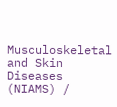Musculoskeletal and Skin Diseases (NIAMS) /